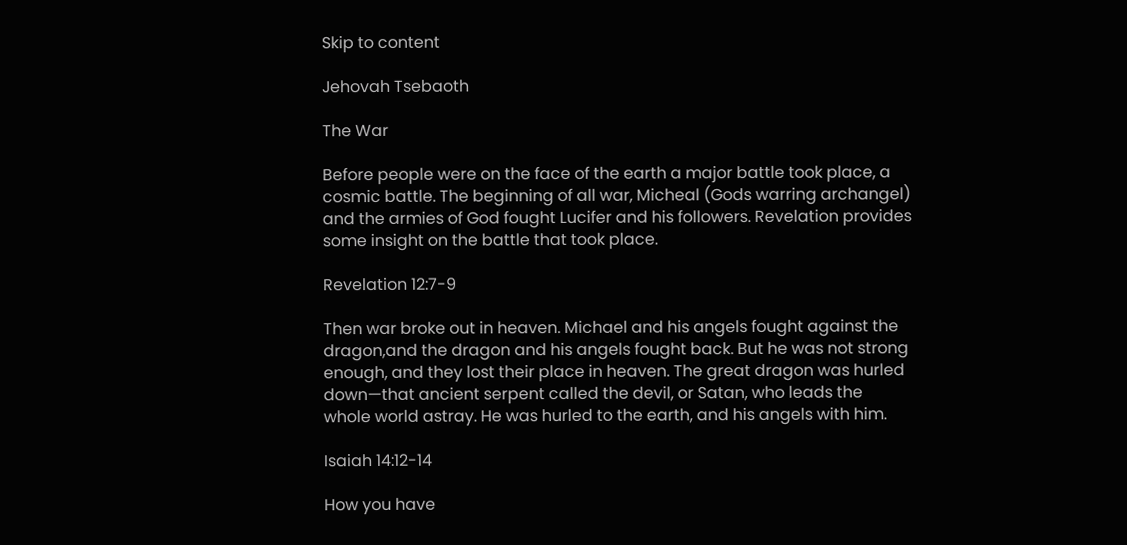Skip to content

Jehovah Tsebaoth

The War

Before people were on the face of the earth a major battle took place, a cosmic battle. The beginning of all war, Micheal (Gods warring archangel) and the armies of God fought Lucifer and his followers. Revelation provides some insight on the battle that took place.

Revelation 12:7-9

Then war broke out in heaven. Michael and his angels fought against the dragon,and the dragon and his angels fought back. But he was not strong enough, and they lost their place in heaven. The great dragon was hurled down—that ancient serpent called the devil, or Satan, who leads the whole world astray. He was hurled to the earth, and his angels with him.

Isaiah 14:12-14

How you have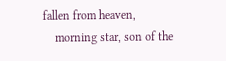fallen from heaven,
    morning star, son of the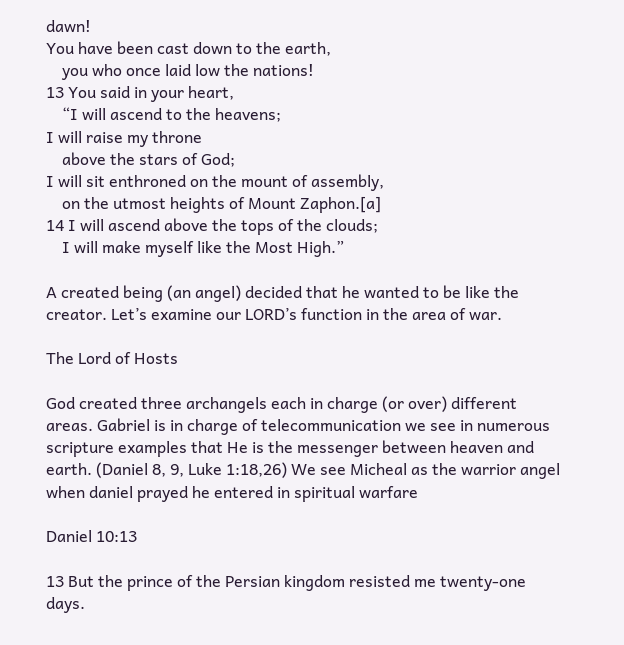dawn!
You have been cast down to the earth,
    you who once laid low the nations!
13 You said in your heart,
    “I will ascend to the heavens;
I will raise my throne
    above the stars of God;
I will sit enthroned on the mount of assembly,
    on the utmost heights of Mount Zaphon.[a]
14 I will ascend above the tops of the clouds;
    I will make myself like the Most High.”

A created being (an angel) decided that he wanted to be like the creator. Let’s examine our LORD’s function in the area of war.

The Lord of Hosts

God created three archangels each in charge (or over) different areas. Gabriel is in charge of telecommunication we see in numerous scripture examples that He is the messenger between heaven and earth. (Daniel 8, 9, Luke 1:18,26) We see Micheal as the warrior angel when daniel prayed he entered in spiritual warfare

Daniel 10:13

13 But the prince of the Persian kingdom resisted me twenty-one days.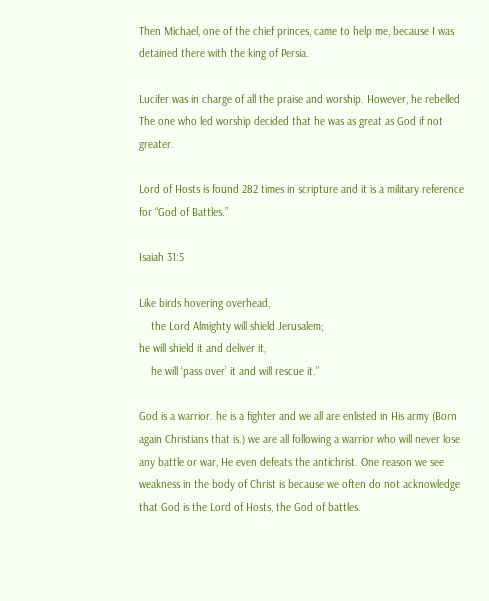Then Michael, one of the chief princes, came to help me, because I was detained there with the king of Persia.

Lucifer was in charge of all the praise and worship. However, he rebelled The one who led worship decided that he was as great as God if not greater.

Lord of Hosts is found 282 times in scripture and it is a military reference for “God of Battles.”

Isaiah 31:5

Like birds hovering overhead,
    the Lord Almighty will shield Jerusalem;
he will shield it and deliver it,
    he will ‘pass over’ it and will rescue it.”

God is a warrior. he is a fighter and we all are enlisted in His army (Born again Christians that is.) we are all following a warrior who will never lose any battle or war, He even defeats the antichrist. One reason we see weakness in the body of Christ is because we often do not acknowledge that God is the Lord of Hosts, the God of battles.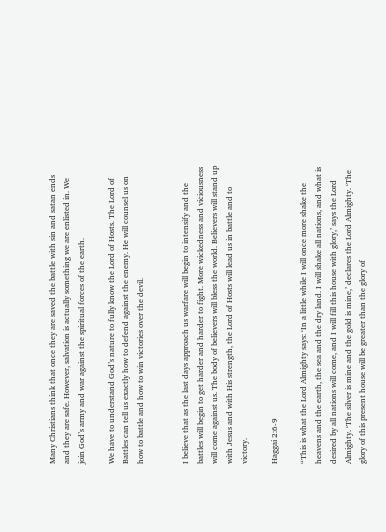Many Christians think that once they are saved the battle with sin and satan ends and they are safe. However, salvation is actually something we are enlisted in. We join God’s army and war against the spiritual forces of the earth.

We have to understand God’s nature to fully know the Lord of Hosts. The Lord of Battles can tell us exactly how to defend against the enemy. He will counsel us on how to battle and how to win victories over the devil.


I believe that as the last days approach us warfare will begin to intensify and the battles will begin to get harder and harder to fight. More wickedness and viciousness will come against us. The body of believers will bless the world. Believers will stand up with Jesus and with His strength, the Lord of Hosts will lead us in battle and to victory.

Haggai 2:6-9

“This is what the Lord Almighty says: ‘In a little while I will once more shake the heavens and the earth, the sea and the dry land. I will shake all nations, and what is desired by all nations will come, and I will fill this house with glory,’ says the Lord Almighty. ‘The silver is mine and the gold is mine,’ declares the Lord Almighty. ‘The glory of this present house will be greater than the glory of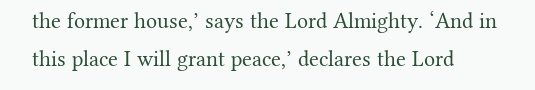the former house,’ says the Lord Almighty. ‘And in this place I will grant peace,’ declares the Lord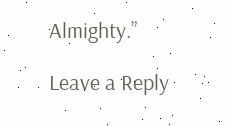Almighty.”

Leave a Reply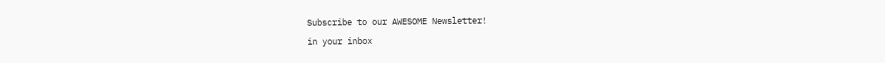Subscribe to our AWESOME Newsletter!
in your inbox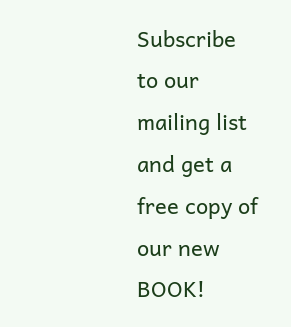Subscribe to our mailing list and get a free copy of our new BOOK!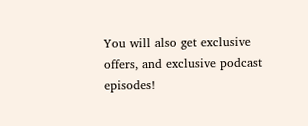You will also get exclusive offers, and exclusive podcast episodes!